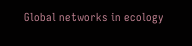Global networks in ecology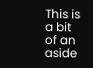This is a bit of an aside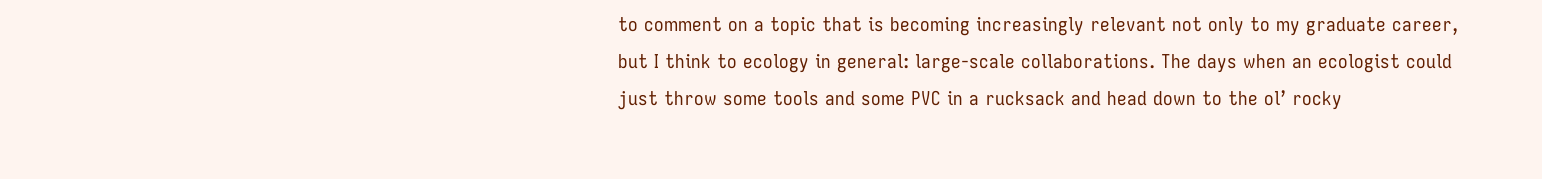to comment on a topic that is becoming increasingly relevant not only to my graduate career, but I think to ecology in general: large-scale collaborations. The days when an ecologist could just throw some tools and some PVC in a rucksack and head down to the ol’ rocky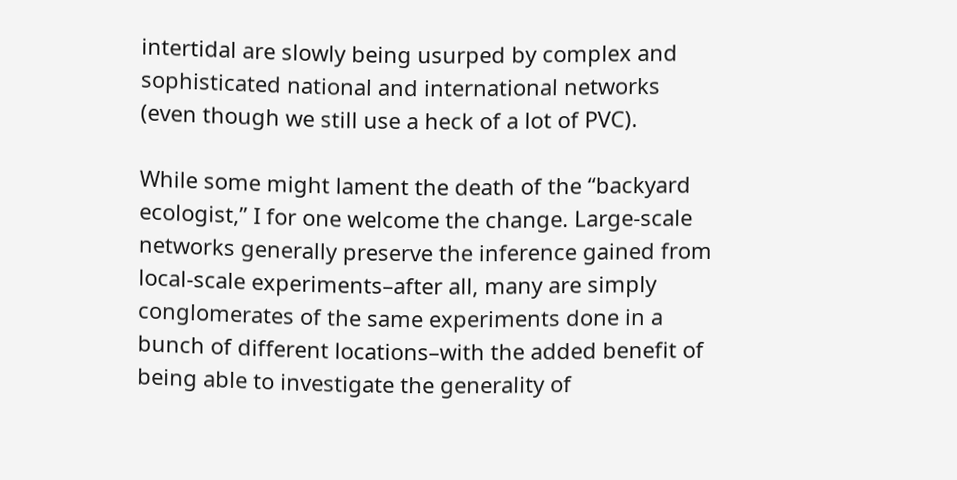intertidal are slowly being usurped by complex and sophisticated national and international networks (even though we still use a heck of a lot of PVC).

While some might lament the death of the “backyard ecologist,” I for one welcome the change. Large-scale networks generally preserve the inference gained from local-scale experiments–after all, many are simply conglomerates of the same experiments done in a bunch of different locations–with the added benefit of being able to investigate the generality of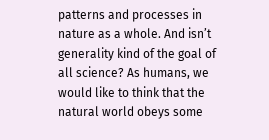patterns and processes in nature as a whole. And isn’t generality kind of the goal of all science? As humans, we would like to think that the natural world obeys some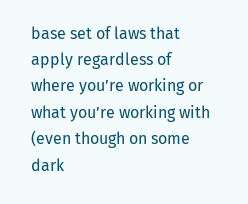base set of laws that apply regardless of where you’re working or what you’re working with (even though on some dark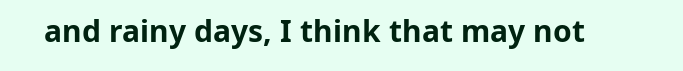and rainy days, I think that may not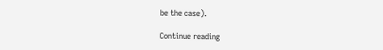be the case).

Continue reading